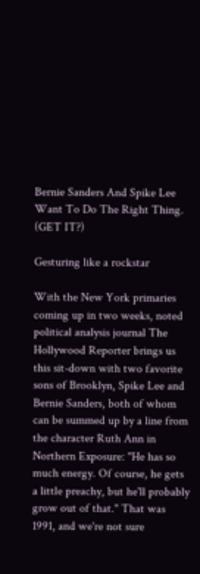Bernie Sanders And Spike Lee Want To Do The Right Thing. (GET IT?)

Gesturing like a rockstar

With the New York primaries coming up in two weeks, noted political analysis journal The Hollywood Reporter brings us this sit-down with two favorite sons of Brooklyn, Spike Lee and Bernie Sanders, both of whom can be summed up by a line from the character Ruth Ann in Northern Exposure: "He has so much energy. Of course, he gets a little preachy, but he'll probably grow out of that." That was 1991, and we're not sure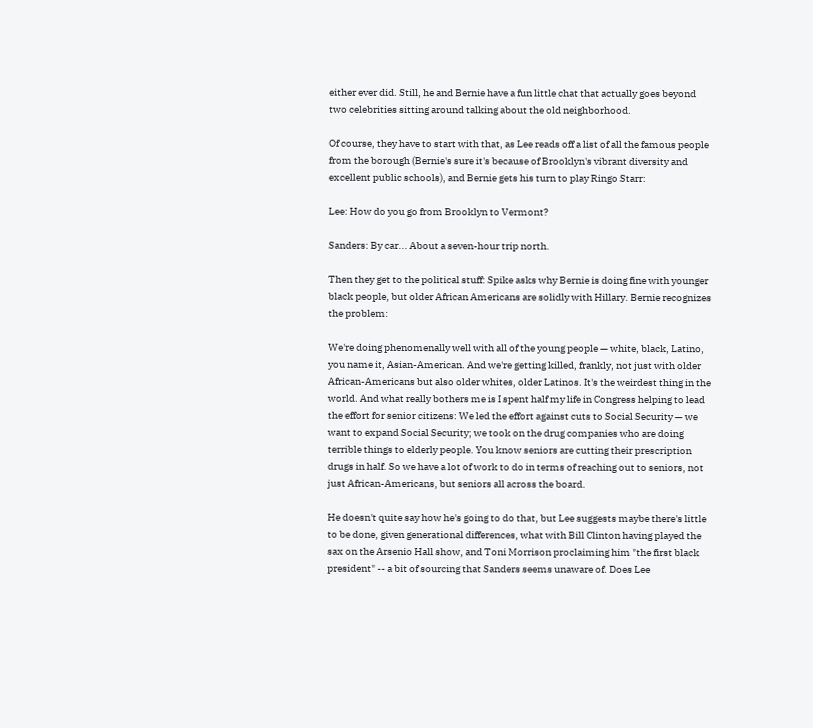either ever did. Still, he and Bernie have a fun little chat that actually goes beyond two celebrities sitting around talking about the old neighborhood.

Of course, they have to start with that, as Lee reads off a list of all the famous people from the borough (Bernie's sure it's because of Brooklyn's vibrant diversity and excellent public schools), and Bernie gets his turn to play Ringo Starr:

Lee: How do you go from Brooklyn to Vermont?

Sanders: By car... About a seven-hour trip north.

Then they get to the political stuff: Spike asks why Bernie is doing fine with younger black people, but older African Americans are solidly with Hillary. Bernie recognizes the problem:

We're doing phenomenally well with all of the young people — white, black, Latino, you name it, Asian-American. And we're getting killed, frankly, not just with older African-Americans but also older whites, older Latinos. It's the weirdest thing in the world. And what really bothers me is I spent half my life in Congress helping to lead the effort for senior citizens: We led the effort against cuts to Social Security — we want to expand Social Security; we took on the drug companies who are doing terrible things to elderly people. You know seniors are cutting their prescription drugs in half. So we have a lot of work to do in terms of reaching out to seniors, not just African-Americans, but seniors all across the board.

He doesn't quite say how he's going to do that, but Lee suggests maybe there's little to be done, given generational differences, what with Bill Clinton having played the sax on the Arsenio Hall show, and Toni Morrison proclaiming him "the first black president" -- a bit of sourcing that Sanders seems unaware of. Does Lee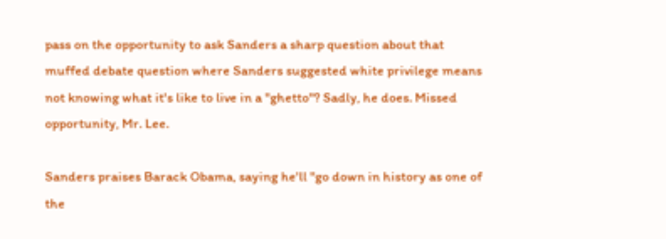pass on the opportunity to ask Sanders a sharp question about that muffed debate question where Sanders suggested white privilege means not knowing what it's like to live in a "ghetto"? Sadly, he does. Missed opportunity, Mr. Lee.

Sanders praises Barack Obama, saying he'll "go down in history as one of the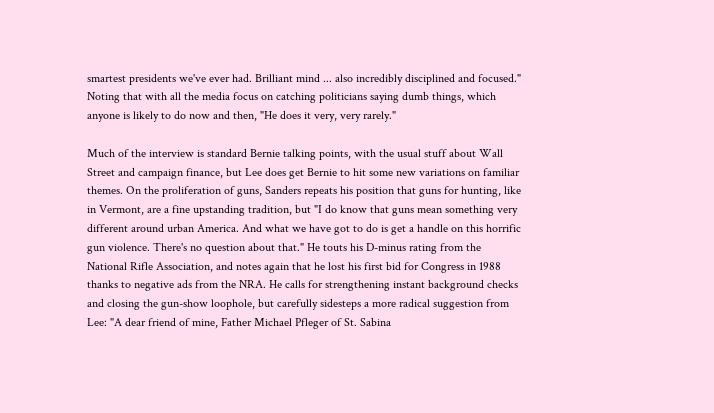smartest presidents we've ever had. Brilliant mind ... also incredibly disciplined and focused." Noting that with all the media focus on catching politicians saying dumb things, which anyone is likely to do now and then, "He does it very, very rarely."

Much of the interview is standard Bernie talking points, with the usual stuff about Wall Street and campaign finance, but Lee does get Bernie to hit some new variations on familiar themes. On the proliferation of guns, Sanders repeats his position that guns for hunting, like in Vermont, are a fine upstanding tradition, but "I do know that guns mean something very different around urban America. And what we have got to do is get a handle on this horrific gun violence. There's no question about that." He touts his D-minus rating from the National Rifle Association, and notes again that he lost his first bid for Congress in 1988 thanks to negative ads from the NRA. He calls for strengthening instant background checks and closing the gun-show loophole, but carefully sidesteps a more radical suggestion from Lee: "A dear friend of mine, Father Michael Pfleger of St. Sabina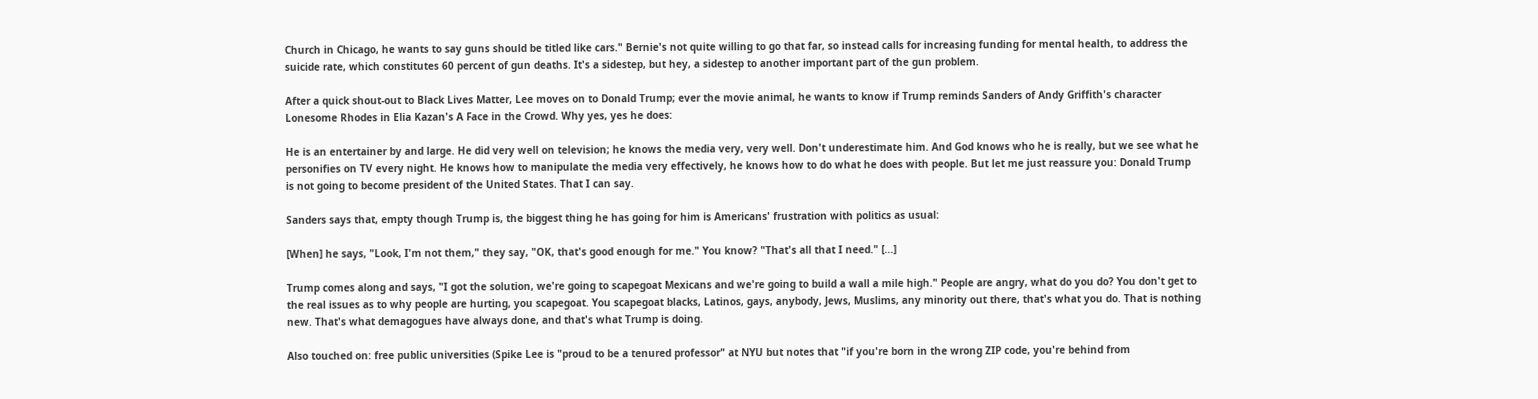Church in Chicago, he wants to say guns should be titled like cars." Bernie's not quite willing to go that far, so instead calls for increasing funding for mental health, to address the suicide rate, which constitutes 60 percent of gun deaths. It's a sidestep, but hey, a sidestep to another important part of the gun problem.

After a quick shout-out to Black Lives Matter, Lee moves on to Donald Trump; ever the movie animal, he wants to know if Trump reminds Sanders of Andy Griffith's character Lonesome Rhodes in Elia Kazan's A Face in the Crowd. Why yes, yes he does:

He is an entertainer by and large. He did very well on television; he knows the media very, very well. Don't underestimate him. And God knows who he is really, but we see what he personifies on TV every night. He knows how to manipulate the media very effectively, he knows how to do what he does with people. But let me just reassure you: Donald Trump is not going to become president of the United States. That I can say.

Sanders says that, empty though Trump is, the biggest thing he has going for him is Americans' frustration with politics as usual:

[When] he says, "Look, I'm not them," they say, "OK, that's good enough for me." You know? "That's all that I need." [...]

Trump comes along and says, "I got the solution, we're going to scapegoat Mexicans and we're going to build a wall a mile high." People are angry, what do you do? You don't get to the real issues as to why people are hurting, you scapegoat. You scapegoat blacks, Latinos, gays, anybody, Jews, Muslims, any minority out there, that's what you do. That is nothing new. That's what demagogues have always done, and that's what Trump is doing.

Also touched on: free public universities (Spike Lee is "proud to be a tenured professor" at NYU but notes that "if you're born in the wrong ZIP code, you're behind from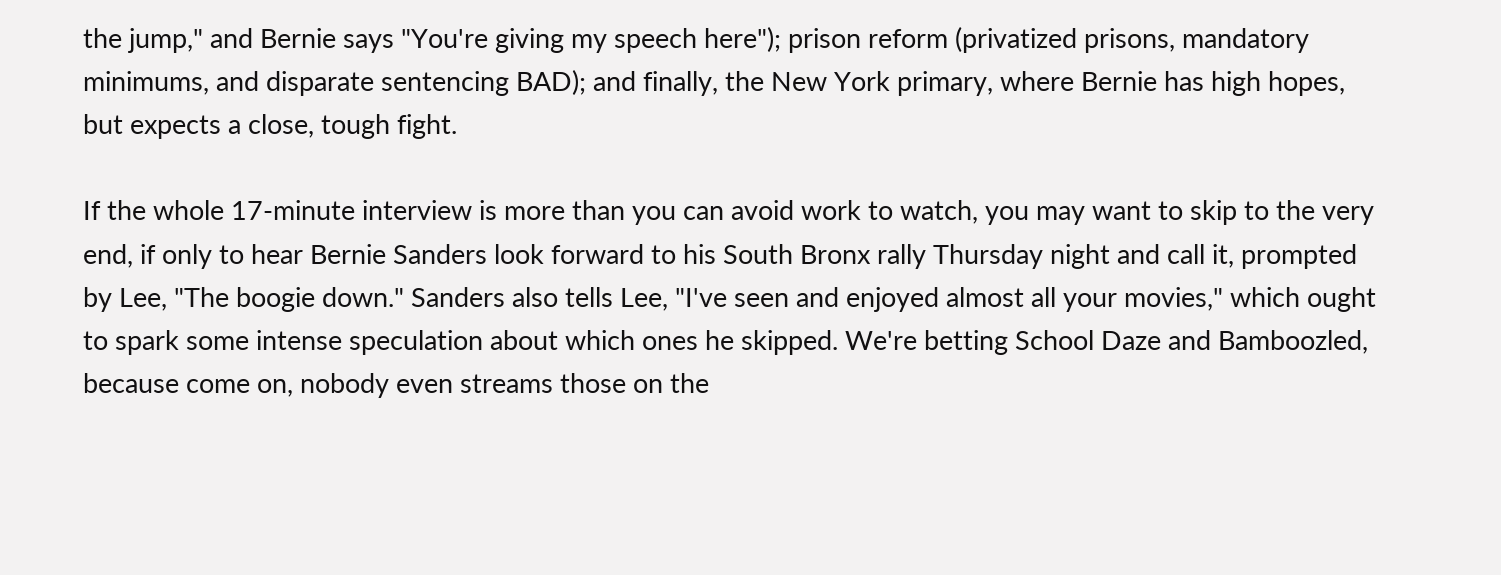the jump," and Bernie says "You're giving my speech here"); prison reform (privatized prisons, mandatory minimums, and disparate sentencing BAD); and finally, the New York primary, where Bernie has high hopes, but expects a close, tough fight.

If the whole 17-minute interview is more than you can avoid work to watch, you may want to skip to the very end, if only to hear Bernie Sanders look forward to his South Bronx rally Thursday night and call it, prompted by Lee, "The boogie down." Sanders also tells Lee, "I've seen and enjoyed almost all your movies," which ought to spark some intense speculation about which ones he skipped. We're betting School Daze and Bamboozled, because come on, nobody even streams those on the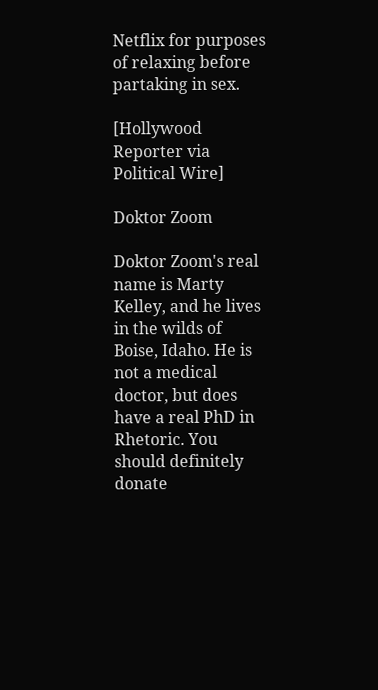Netflix for purposes of relaxing before partaking in sex.

[Hollywood Reporter via Political Wire]

Doktor Zoom

Doktor Zoom's real name is Marty Kelley, and he lives in the wilds of Boise, Idaho. He is not a medical doctor, but does have a real PhD in Rhetoric. You should definitely donate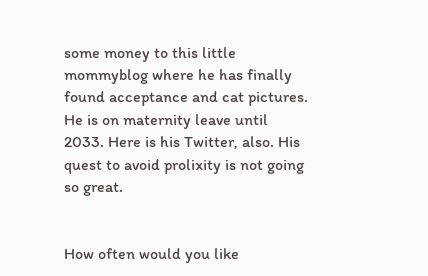some money to this little mommyblog where he has finally found acceptance and cat pictures. He is on maternity leave until 2033. Here is his Twitter, also. His quest to avoid prolixity is not going so great.


How often would you like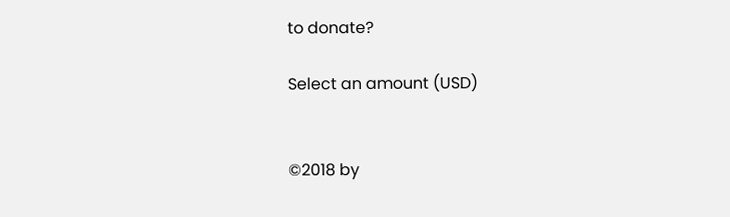to donate?

Select an amount (USD)


©2018 by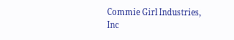Commie Girl Industries, Inc